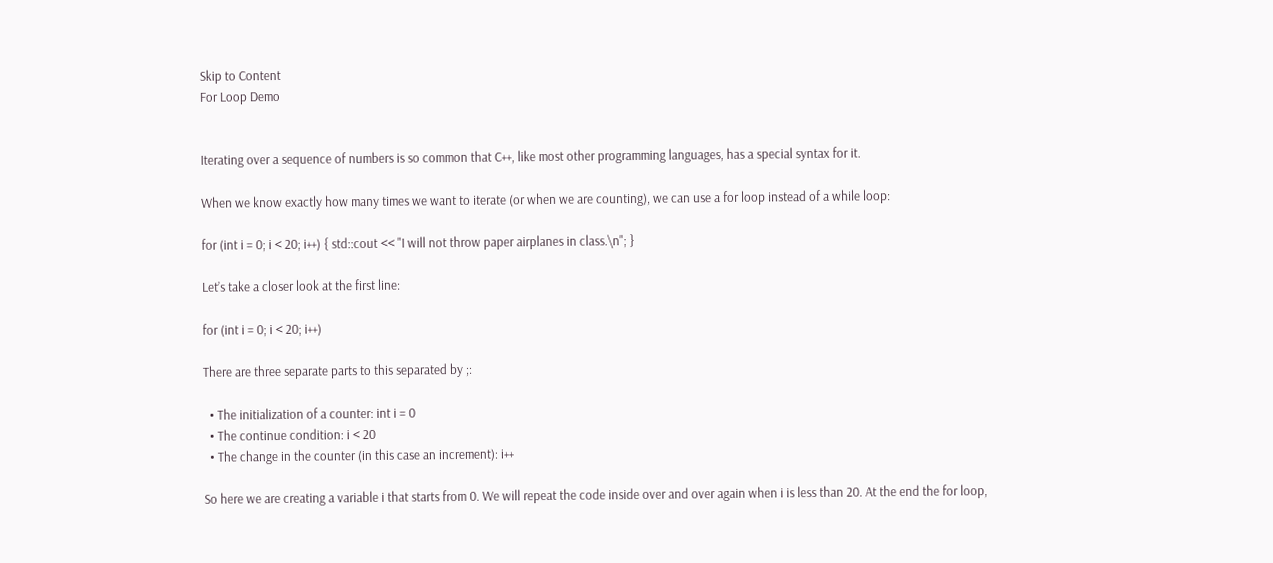Skip to Content
For Loop Demo


Iterating over a sequence of numbers is so common that C++, like most other programming languages, has a special syntax for it.

When we know exactly how many times we want to iterate (or when we are counting), we can use a for loop instead of a while loop:

for (int i = 0; i < 20; i++) { std::cout << "I will not throw paper airplanes in class.\n"; }

Let’s take a closer look at the first line:

for (int i = 0; i < 20; i++)

There are three separate parts to this separated by ;:

  • The initialization of a counter: int i = 0
  • The continue condition: i < 20
  • The change in the counter (in this case an increment): i++

So here we are creating a variable i that starts from 0. We will repeat the code inside over and over again when i is less than 20. At the end the for loop,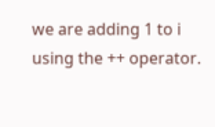we are adding 1 to i using the ++ operator.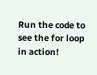Run the code to see the for loop in action!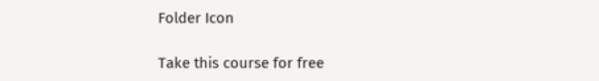Folder Icon

Take this course for free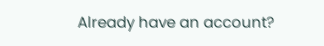Already have an account?